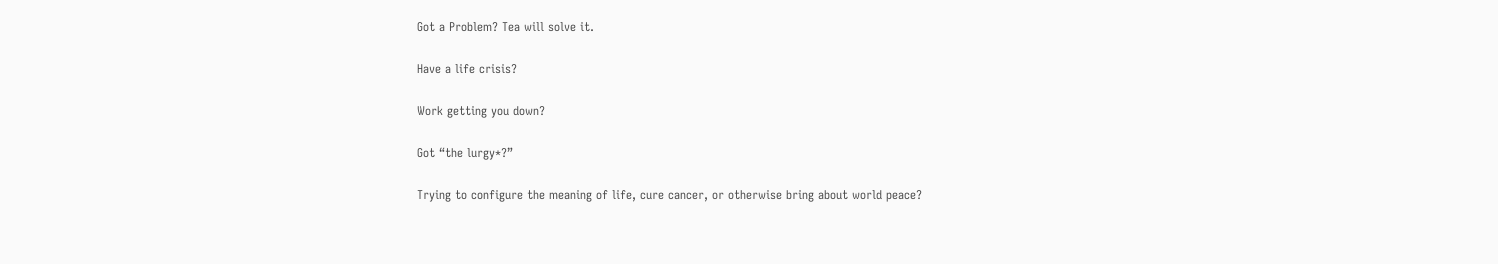Got a Problem? Tea will solve it.

Have a life crisis?

Work getting you down?

Got “the lurgy*?”

Trying to configure the meaning of life, cure cancer, or otherwise bring about world peace?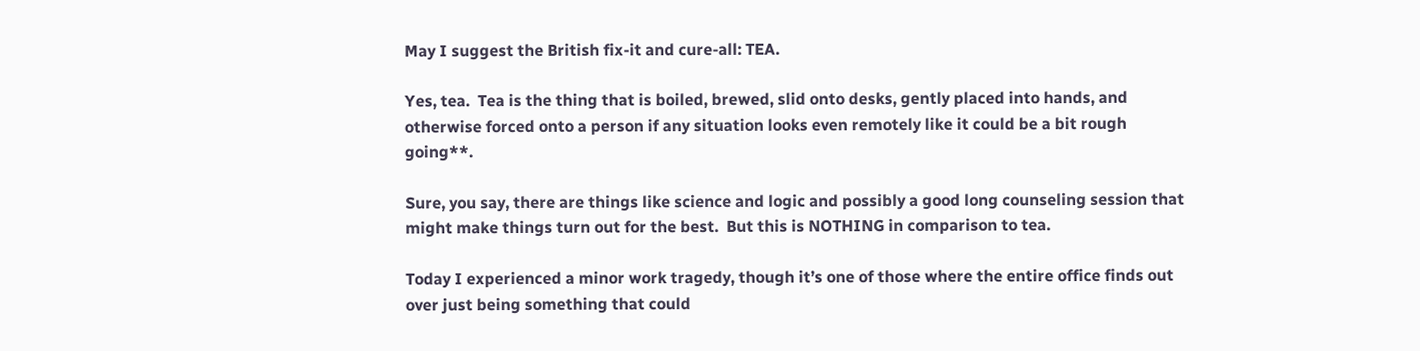May I suggest the British fix-it and cure-all: TEA.

Yes, tea.  Tea is the thing that is boiled, brewed, slid onto desks, gently placed into hands, and otherwise forced onto a person if any situation looks even remotely like it could be a bit rough going**.

Sure, you say, there are things like science and logic and possibly a good long counseling session that might make things turn out for the best.  But this is NOTHING in comparison to tea.

Today I experienced a minor work tragedy, though it’s one of those where the entire office finds out over just being something that could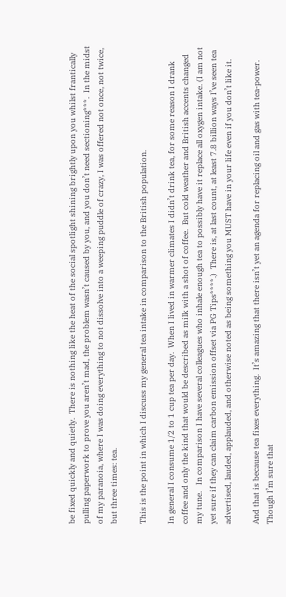be fixed quickly and quietly.  There is nothing like the heat of the social spotlight shining brightly upon you whilst frantically pulling paperwork to prove you aren’t mad, the problem wasn’t caused by you, and you don’t need sectioning***.  In the midst of my paranoia, where I was doing everything to not dissolve into a weeping puddle of crazy, I was offered not once, not twice, but three times: tea.

This is the point in which I discuss my general tea intake in comparison to the British population.

In general I consume 1/2 to 1 cup tea per day.  When I lived in warmer climates I didn’t drink tea, for some reason I drank coffee and only the kind that would be described as milk with a shot of coffee.  But cold weather and British accents changed my tune.   In comparison I have several colleagues who inhale enough tea to possibly have it replace all oxygen intake. (I am not yet sure if they can claim carbon emission offset via PG Tips****.)  There is, at last count, at least 7.8 billion ways I’ve seen tea advertised, lauded, applauded, and otherwise noted as being something you MUST have in your life even if you don’t like it.

And that is because tea fixes everything.  It’s amazing that there isn’t yet an agenda for replacing oil and gas with tea-power.  Though I’m sure that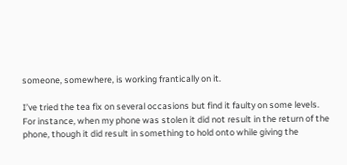someone, somewhere, is working frantically on it.

I’ve tried the tea fix on several occasions but find it faulty on some levels.  For instance, when my phone was stolen it did not result in the return of the phone, though it did result in something to hold onto while giving the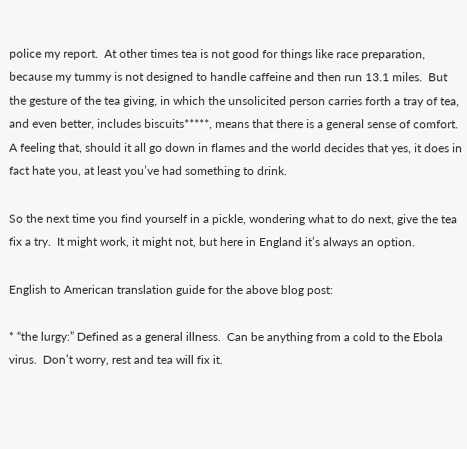police my report.  At other times tea is not good for things like race preparation, because my tummy is not designed to handle caffeine and then run 13.1 miles.  But the gesture of the tea giving, in which the unsolicited person carries forth a tray of tea, and even better, includes biscuits*****, means that there is a general sense of comfort.  A feeling that, should it all go down in flames and the world decides that yes, it does in fact hate you, at least you’ve had something to drink.

So the next time you find yourself in a pickle, wondering what to do next, give the tea fix a try.  It might work, it might not, but here in England it’s always an option.

English to American translation guide for the above blog post:

* “the lurgy:” Defined as a general illness.  Can be anything from a cold to the Ebola virus.  Don’t worry, rest and tea will fix it.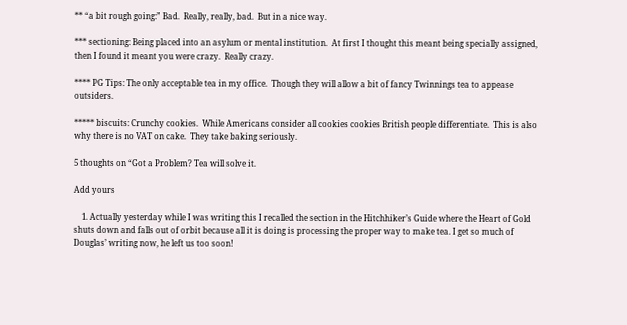** “a bit rough going:” Bad.  Really, really, bad.  But in a nice way.

*** sectioning: Being placed into an asylum or mental institution.  At first I thought this meant being specially assigned, then I found it meant you were crazy.  Really crazy.

**** PG Tips: The only acceptable tea in my office.  Though they will allow a bit of fancy Twinnings tea to appease outsiders.

***** biscuits: Crunchy cookies.  While Americans consider all cookies cookies British people differentiate.  This is also why there is no VAT on cake.  They take baking seriously.

5 thoughts on “Got a Problem? Tea will solve it.

Add yours

    1. Actually yesterday while I was writing this I recalled the section in the Hitchhiker’s Guide where the Heart of Gold shuts down and falls out of orbit because all it is doing is processing the proper way to make tea. I get so much of Douglas’ writing now, he left us too soon!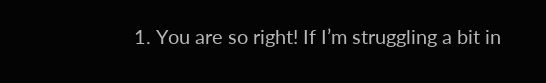1. You are so right! If I’m struggling a bit in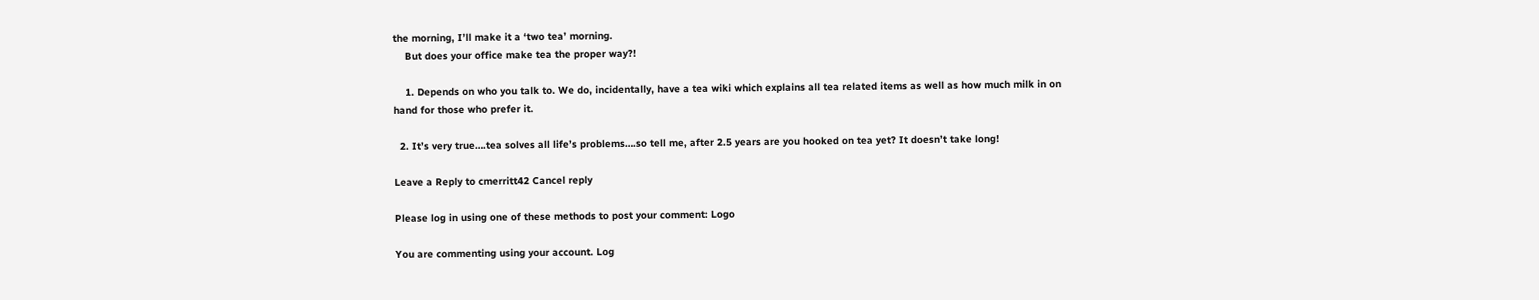the morning, I’ll make it a ‘two tea’ morning.
    But does your office make tea the proper way?!

    1. Depends on who you talk to. We do, incidentally, have a tea wiki which explains all tea related items as well as how much milk in on hand for those who prefer it.

  2. It’s very true….tea solves all life’s problems….so tell me, after 2.5 years are you hooked on tea yet? It doesn’t take long!

Leave a Reply to cmerritt42 Cancel reply

Please log in using one of these methods to post your comment: Logo

You are commenting using your account. Log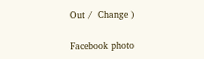Out /  Change )

Facebook photo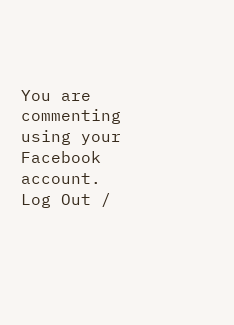You are commenting using your Facebook account. Log Out /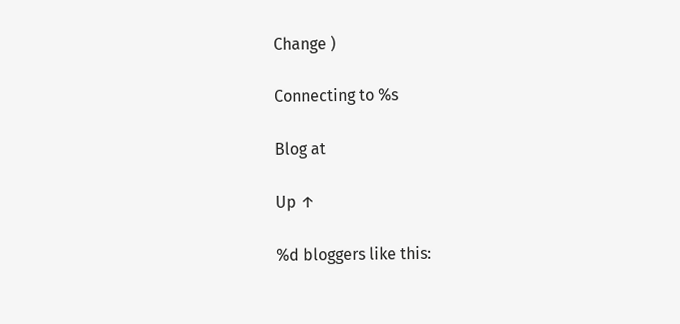Change )

Connecting to %s

Blog at

Up ↑

%d bloggers like this: